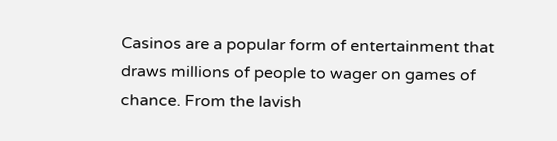Casinos are a popular form of entertainment that draws millions of people to wager on games of chance. From the lavish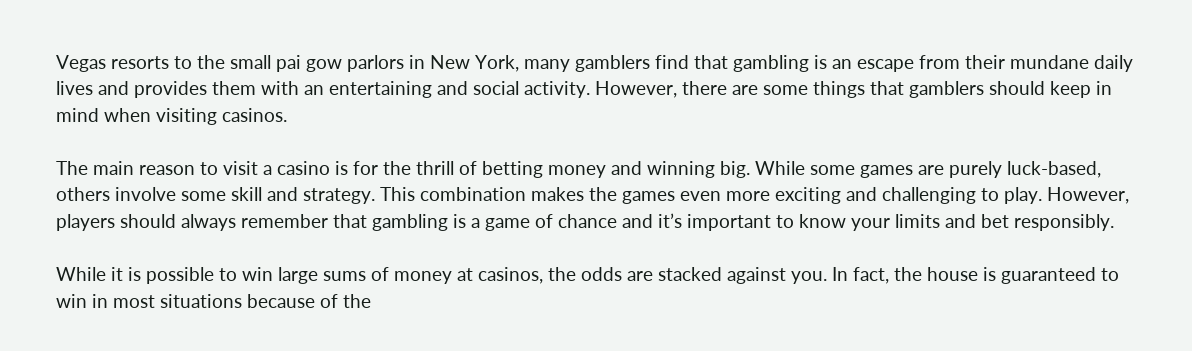Vegas resorts to the small pai gow parlors in New York, many gamblers find that gambling is an escape from their mundane daily lives and provides them with an entertaining and social activity. However, there are some things that gamblers should keep in mind when visiting casinos.

The main reason to visit a casino is for the thrill of betting money and winning big. While some games are purely luck-based, others involve some skill and strategy. This combination makes the games even more exciting and challenging to play. However, players should always remember that gambling is a game of chance and it’s important to know your limits and bet responsibly.

While it is possible to win large sums of money at casinos, the odds are stacked against you. In fact, the house is guaranteed to win in most situations because of the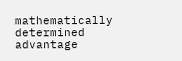mathematically determined advantage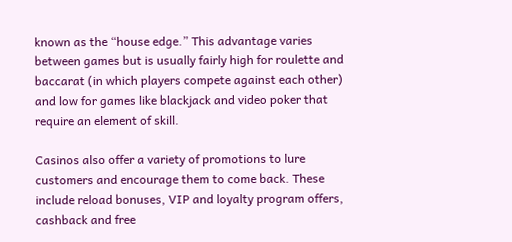known as the “house edge.” This advantage varies between games but is usually fairly high for roulette and baccarat (in which players compete against each other) and low for games like blackjack and video poker that require an element of skill.

Casinos also offer a variety of promotions to lure customers and encourage them to come back. These include reload bonuses, VIP and loyalty program offers, cashback and free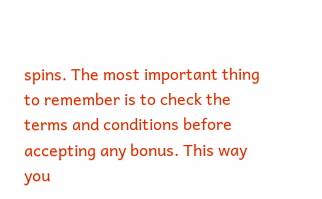spins. The most important thing to remember is to check the terms and conditions before accepting any bonus. This way you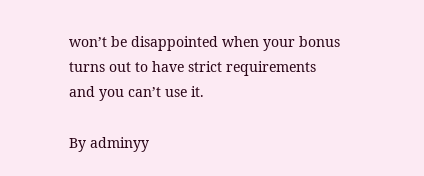won’t be disappointed when your bonus turns out to have strict requirements and you can’t use it.

By adminyy